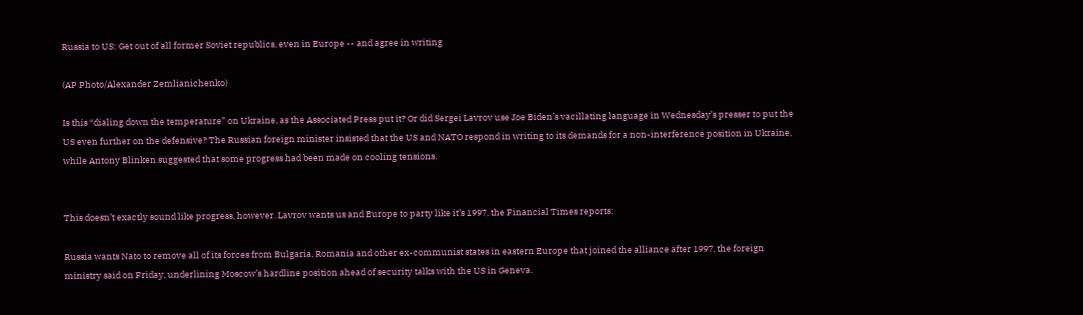Russia to US: Get out of all former Soviet republics, even in Europe -- and agree in writing

(AP Photo/Alexander Zemlianichenko)

Is this “dialing down the temperature” on Ukraine, as the Associated Press put it? Or did Sergei Lavrov use Joe Biden’s vacillating language in Wednesday’s presser to put the US even further on the defensive? The Russian foreign minister insisted that the US and NATO respond in writing to its demands for a non-interference position in Ukraine, while Antony Blinken suggested that some progress had been made on cooling tensions.


This doesn’t exactly sound like progress, however. Lavrov wants us and Europe to party like it’s 1997, the Financial Times reports:

Russia wants Nato to remove all of its forces from Bulgaria, Romania and other ex-communist states in eastern Europe that joined the alliance after 1997, the foreign ministry said on Friday, underlining Moscow’s hardline position ahead of security talks with the US in Geneva.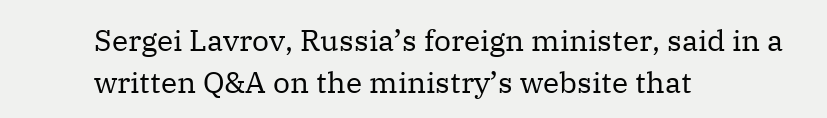Sergei Lavrov, Russia’s foreign minister, said in a written Q&A on the ministry’s website that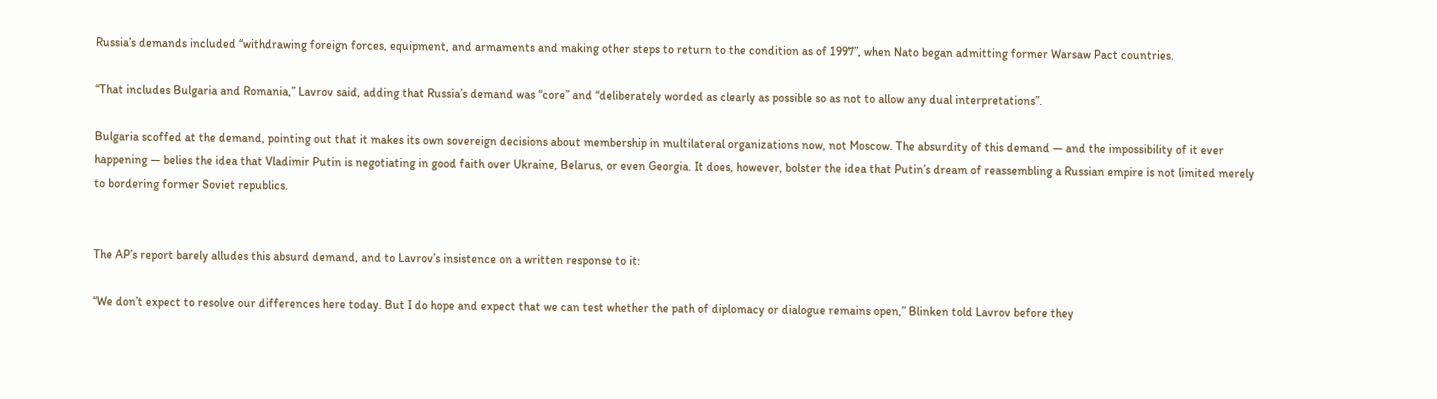Russia’s demands included “withdrawing foreign forces, equipment, and armaments and making other steps to return to the condition as of 1997”, when Nato began admitting former Warsaw Pact countries.

“That includes Bulgaria and Romania,” Lavrov said, adding that Russia’s demand was “core” and “deliberately worded as clearly as possible so as not to allow any dual interpretations”.

Bulgaria scoffed at the demand, pointing out that it makes its own sovereign decisions about membership in multilateral organizations now, not Moscow. The absurdity of this demand — and the impossibility of it ever happening — belies the idea that Vladimir Putin is negotiating in good faith over Ukraine, Belarus, or even Georgia. It does, however, bolster the idea that Putin’s dream of reassembling a Russian empire is not limited merely to bordering former Soviet republics.


The AP’s report barely alludes this absurd demand, and to Lavrov’s insistence on a written response to it:

“We don’t expect to resolve our differences here today. But I do hope and expect that we can test whether the path of diplomacy or dialogue remains open,” Blinken told Lavrov before they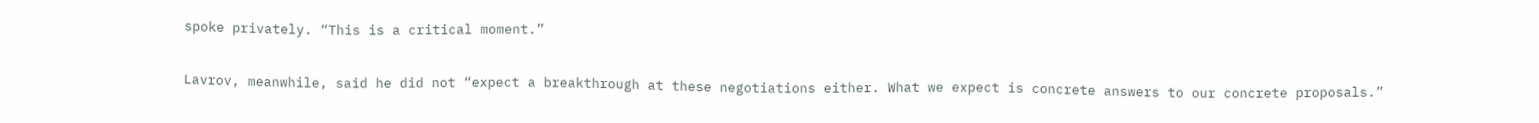spoke privately. “This is a critical moment.”

Lavrov, meanwhile, said he did not “expect a breakthrough at these negotiations either. What we expect is concrete answers to our concrete proposals.”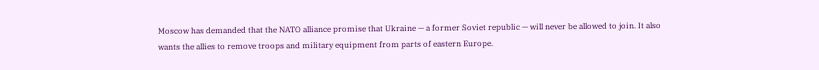Moscow has demanded that the NATO alliance promise that Ukraine — a former Soviet republic — will never be allowed to join. It also wants the allies to remove troops and military equipment from parts of eastern Europe.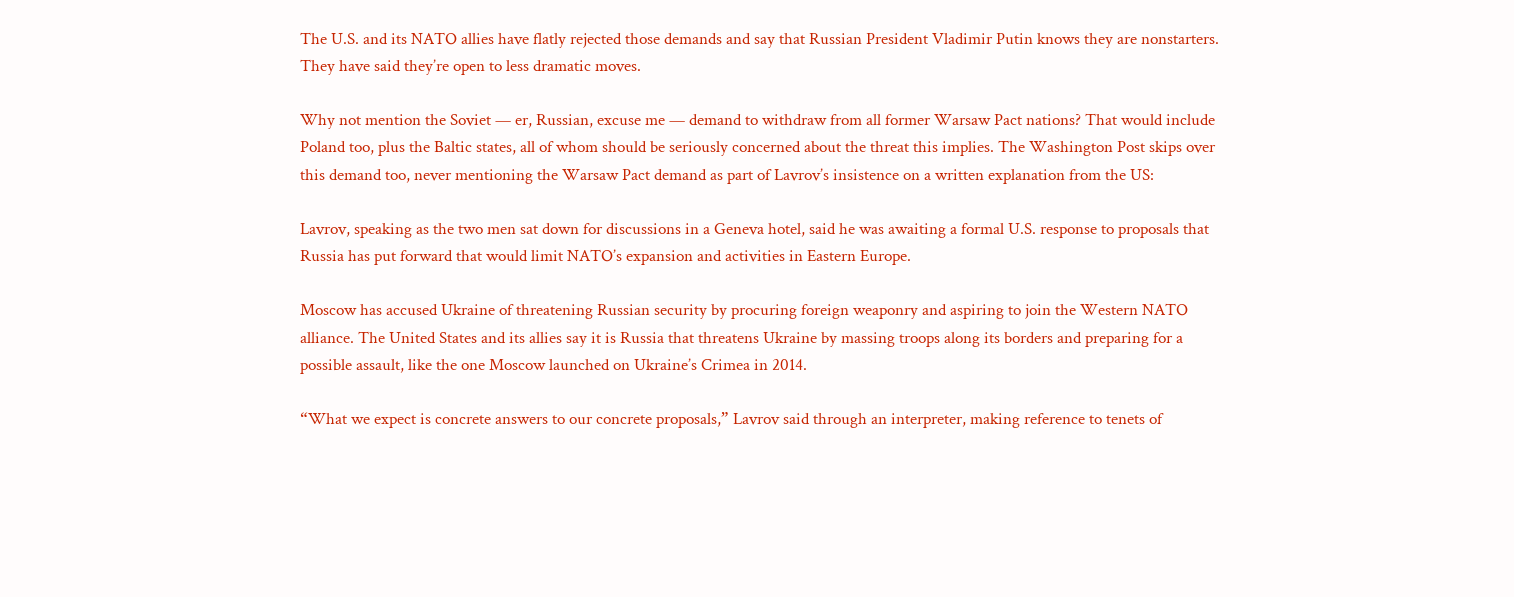The U.S. and its NATO allies have flatly rejected those demands and say that Russian President Vladimir Putin knows they are nonstarters. They have said they’re open to less dramatic moves.

Why not mention the Soviet — er, Russian, excuse me — demand to withdraw from all former Warsaw Pact nations? That would include Poland too, plus the Baltic states, all of whom should be seriously concerned about the threat this implies. The Washington Post skips over this demand too, never mentioning the Warsaw Pact demand as part of Lavrov’s insistence on a written explanation from the US:

Lavrov, speaking as the two men sat down for discussions in a Geneva hotel, said he was awaiting a formal U.S. response to proposals that Russia has put forward that would limit NATO’s expansion and activities in Eastern Europe.

Moscow has accused Ukraine of threatening Russian security by procuring foreign weaponry and aspiring to join the Western NATO alliance. The United States and its allies say it is Russia that threatens Ukraine by massing troops along its borders and preparing for a possible assault, like the one Moscow launched on Ukraine’s Crimea in 2014.

“What we expect is concrete answers to our concrete proposals,” Lavrov said through an interpreter, making reference to tenets of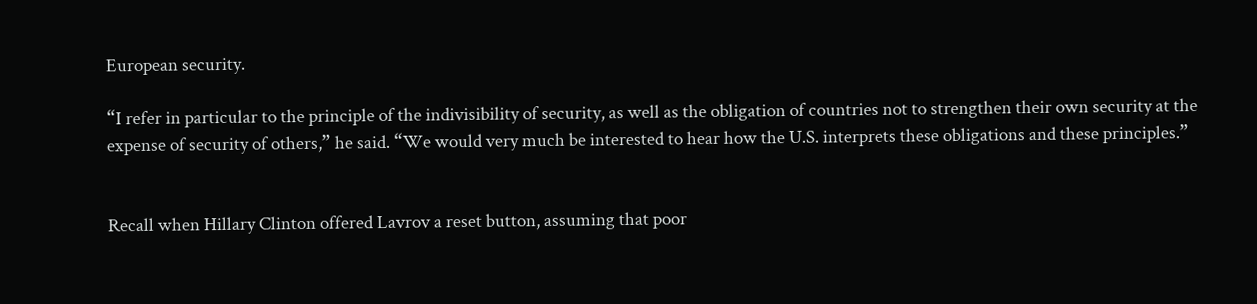European security.

“I refer in particular to the principle of the indivisibility of security, as well as the obligation of countries not to strengthen their own security at the expense of security of others,” he said. “We would very much be interested to hear how the U.S. interprets these obligations and these principles.”


Recall when Hillary Clinton offered Lavrov a reset button, assuming that poor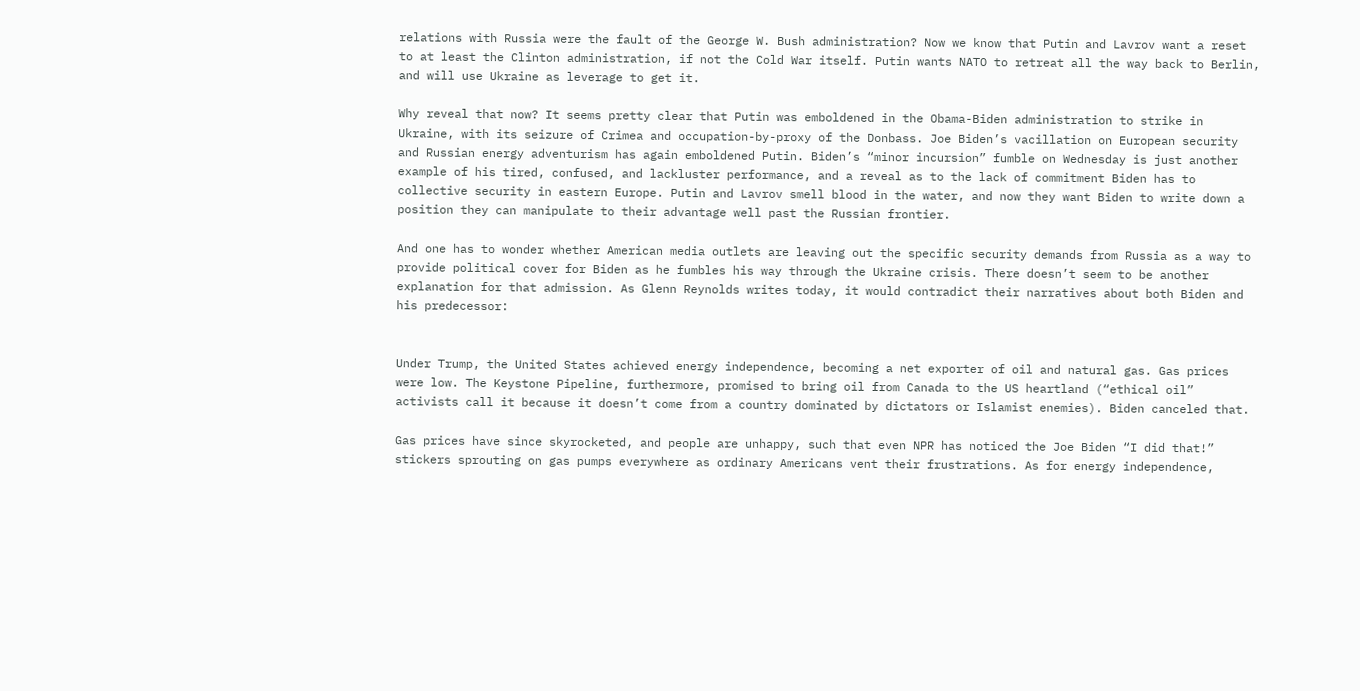relations with Russia were the fault of the George W. Bush administration? Now we know that Putin and Lavrov want a reset to at least the Clinton administration, if not the Cold War itself. Putin wants NATO to retreat all the way back to Berlin, and will use Ukraine as leverage to get it.

Why reveal that now? It seems pretty clear that Putin was emboldened in the Obama-Biden administration to strike in Ukraine, with its seizure of Crimea and occupation-by-proxy of the Donbass. Joe Biden’s vacillation on European security and Russian energy adventurism has again emboldened Putin. Biden’s “minor incursion” fumble on Wednesday is just another example of his tired, confused, and lackluster performance, and a reveal as to the lack of commitment Biden has to collective security in eastern Europe. Putin and Lavrov smell blood in the water, and now they want Biden to write down a position they can manipulate to their advantage well past the Russian frontier.

And one has to wonder whether American media outlets are leaving out the specific security demands from Russia as a way to provide political cover for Biden as he fumbles his way through the Ukraine crisis. There doesn’t seem to be another explanation for that admission. As Glenn Reynolds writes today, it would contradict their narratives about both Biden and his predecessor:


Under Trump, the United States achieved energy independence, becoming a net exporter of oil and natural gas. Gas prices were low. The Keystone Pipeline, furthermore, promised to bring oil from Canada to the US heartland (“ethical oil” activists call it because it doesn’t come from a country dominated by dictators or Islamist enemies). Biden canceled that.

Gas prices have since skyrocketed, and people are unhappy, such that even NPR has noticed the Joe Biden “I did that!” stickers sprouting on gas pumps everywhere as ordinary Americans vent their frustrations. As for energy independence,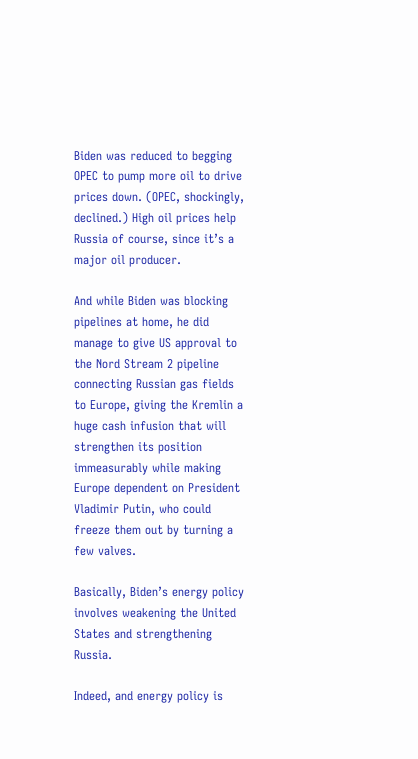Biden was reduced to begging OPEC to pump more oil to drive prices down. (OPEC, shockingly, declined.) High oil prices help Russia of course, since it’s a major oil producer.

And while Biden was blocking pipelines at home, he did manage to give US approval to the Nord Stream 2 pipeline connecting Russian gas fields to Europe, giving the Kremlin a huge cash infusion that will strengthen its position immeasurably while making Europe dependent on President Vladimir Putin, who could freeze them out by turning a few valves.

Basically, Biden’s energy policy involves weakening the United States and strengthening Russia.

Indeed, and energy policy is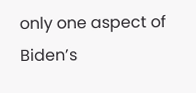only one aspect of Biden’s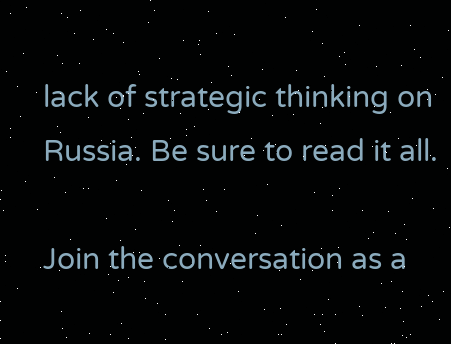lack of strategic thinking on Russia. Be sure to read it all.

Join the conversation as a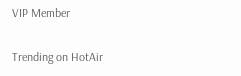VIP Member

Trending on HotAir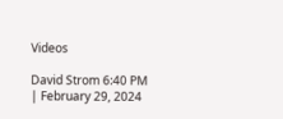Videos

David Strom 6:40 PM | February 29, 2024